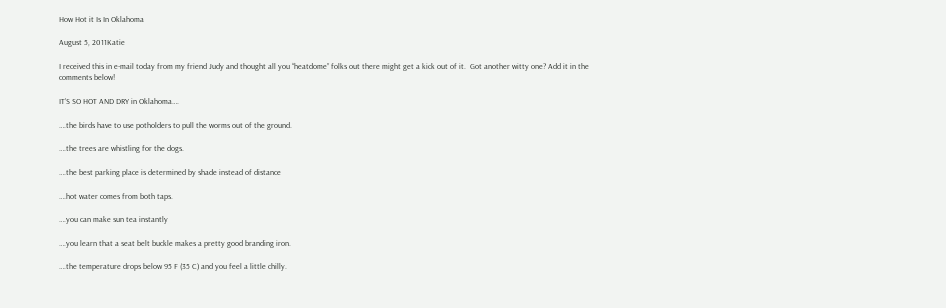How Hot it Is In Oklahoma

August 5, 2011Katie

I received this in e-mail today from my friend Judy and thought all you “heatdome” folks out there might get a kick out of it.  Got another witty one? Add it in the comments below!

IT’S SO HOT AND DRY in Oklahoma….

….the birds have to use potholders to pull the worms out of the ground.

….the trees are whistling for the dogs.

….the best parking place is determined by shade instead of distance

….hot water comes from both taps.

….you can make sun tea instantly

….you learn that a seat belt buckle makes a pretty good branding iron.

….the temperature drops below 95 F (35 C) and you feel a little chilly.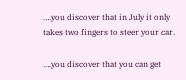….you discover that in July it only takes two fingers to steer your car.

….you discover that you can get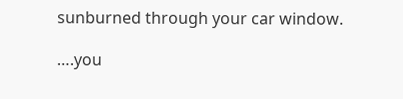sunburned through your car window.

….you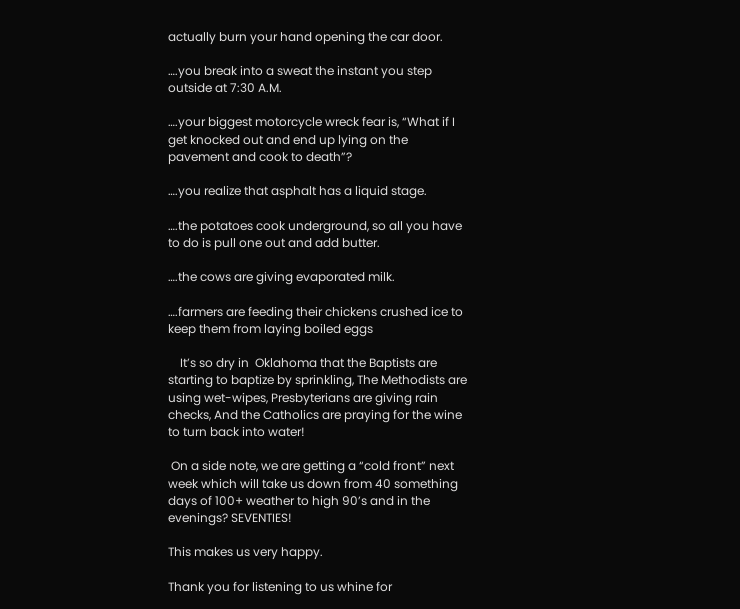actually burn your hand opening the car door.

….you break into a sweat the instant you step outside at 7:30 A.M.

….your biggest motorcycle wreck fear is, “What if I get knocked out and end up lying on the pavement and cook to death”?

….you realize that asphalt has a liquid stage.

….the potatoes cook underground, so all you have to do is pull one out and add butter.

….the cows are giving evaporated milk.

….farmers are feeding their chickens crushed ice to keep them from laying boiled eggs

    It’s so dry in  Oklahoma that the Baptists are starting to baptize by sprinkling, The Methodists are using wet-wipes, Presbyterians are giving rain checks, And the Catholics are praying for the wine to turn back into water!

 On a side note, we are getting a “cold front” next week which will take us down from 40 something days of 100+ weather to high 90’s and in the evenings? SEVENTIES!

This makes us very happy.

Thank you for listening to us whine for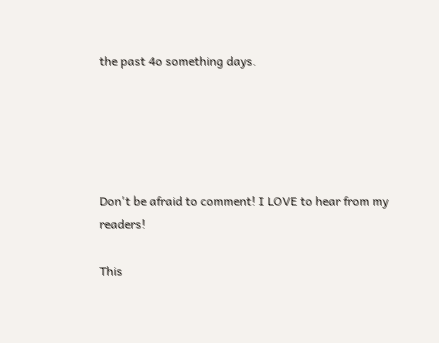the past 4o something days.





Don't be afraid to comment! I LOVE to hear from my readers!

This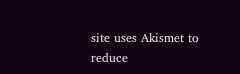site uses Akismet to reduce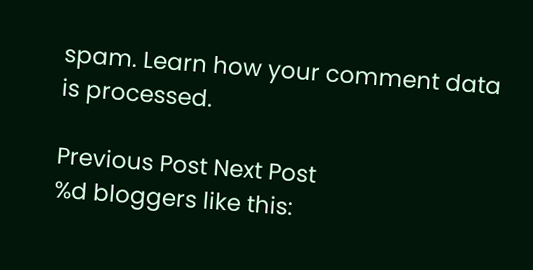spam. Learn how your comment data is processed.

Previous Post Next Post
%d bloggers like this: